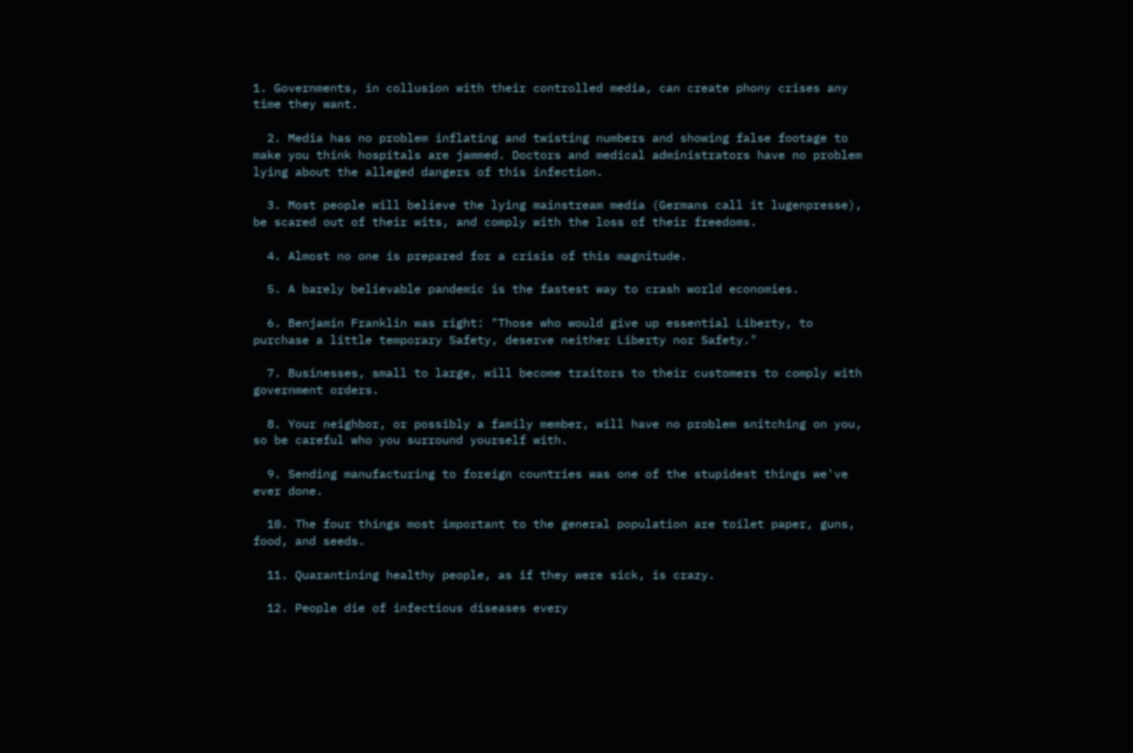1. Governments, in collusion with their controlled media, can create phony crises any time they want.

  2. Media has no problem inflating and twisting numbers and showing false footage to make you think hospitals are jammed. Doctors and medical administrators have no problem lying about the alleged dangers of this infection.

  3. Most people will believe the lying mainstream media (Germans call it lugenpresse), be scared out of their wits, and comply with the loss of their freedoms.

  4. Almost no one is prepared for a crisis of this magnitude.

  5. A barely believable pandemic is the fastest way to crash world economies.

  6. Benjamin Franklin was right: "Those who would give up essential Liberty, to purchase a little temporary Safety, deserve neither Liberty nor Safety."

  7. Businesses, small to large, will become traitors to their customers to comply with government orders.

  8. Your neighbor, or possibly a family member, will have no problem snitching on you, so be careful who you surround yourself with.

  9. Sending manufacturing to foreign countries was one of the stupidest things we've ever done.

  10. The four things most important to the general population are toilet paper, guns, food, and seeds.

  11. Quarantining healthy people, as if they were sick, is crazy.

  12. People die of infectious diseases every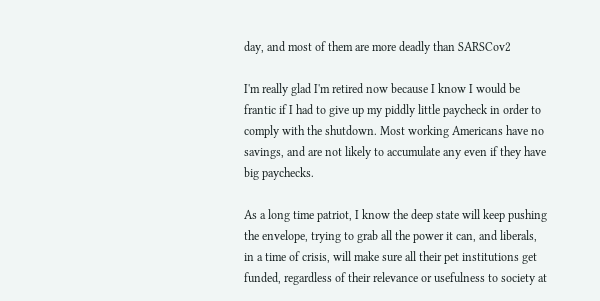day, and most of them are more deadly than SARSCov2

I'm really glad I'm retired now because I know I would be frantic if I had to give up my piddly little paycheck in order to comply with the shutdown. Most working Americans have no savings, and are not likely to accumulate any even if they have big paychecks.

As a long time patriot, I know the deep state will keep pushing the envelope, trying to grab all the power it can, and liberals, in a time of crisis, will make sure all their pet institutions get funded, regardless of their relevance or usefulness to society at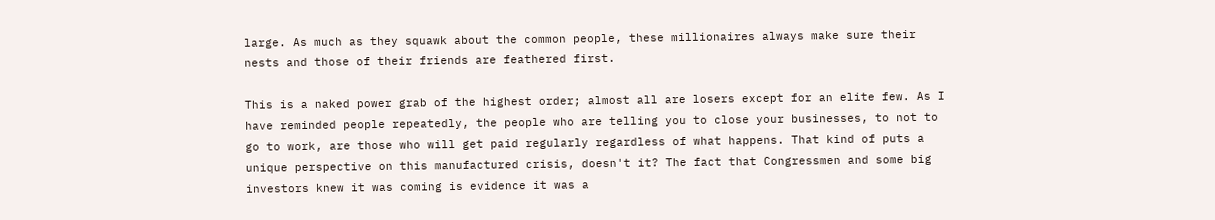large. As much as they squawk about the common people, these millionaires always make sure their nests and those of their friends are feathered first.

This is a naked power grab of the highest order; almost all are losers except for an elite few. As I have reminded people repeatedly, the people who are telling you to close your businesses, to not to go to work, are those who will get paid regularly regardless of what happens. That kind of puts a unique perspective on this manufactured crisis, doesn't it? The fact that Congressmen and some big investors knew it was coming is evidence it was a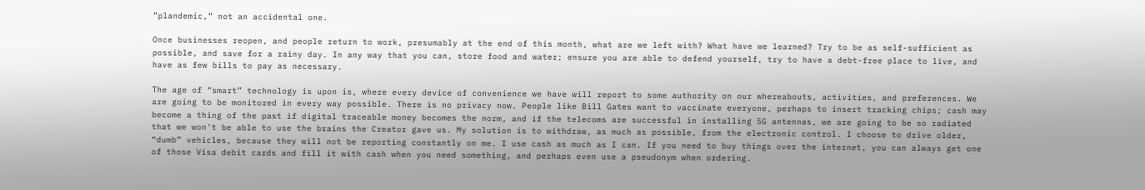”plandemic,” not an accidental one.

Once businesses reopen, and people return to work, presumably at the end of this month, what are we left with? What have we learned? Try to be as self-sufficient as possible, and save for a rainy day. In any way that you can, store food and water; ensure you are able to defend yourself, try to have a debt-free place to live, and have as few bills to pay as necessary.

The age of “smart” technology is upon is, where every device of convenience we have will report to some authority on our whereabouts, activities, and preferences. We are going to be monitored in every way possible. There is no privacy now. People like Bill Gates want to vaccinate everyone, perhaps to insert tracking chips; cash may become a thing of the past if digital traceable money becomes the norm, and if the telecoms are successful in installing 5G antennas, we are going to be so radiated that we won't be able to use the brains the Creator gave us. My solution is to withdraw, as much as possible, from the electronic control. I choose to drive older, “dumb” vehicles, because they will not be reporting constantly on me. I use cash as much as I can. If you need to buy things over the internet, you can always get one of those Visa debit cards and fill it with cash when you need something, and perhaps even use a pseudonym when ordering.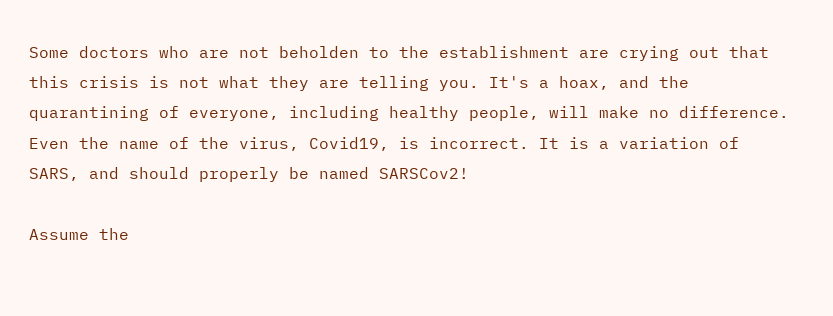Some doctors who are not beholden to the establishment are crying out that this crisis is not what they are telling you. It's a hoax, and the quarantining of everyone, including healthy people, will make no difference. Even the name of the virus, Covid19, is incorrect. It is a variation of SARS, and should properly be named SARSCov2!

Assume the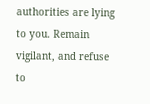authorities are lying to you. Remain vigilant, and refuse to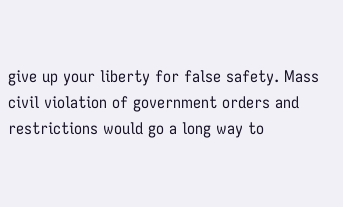give up your liberty for false safety. Mass civil violation of government orders and restrictions would go a long way to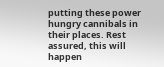putting these power hungry cannibals in their places. Rest assured, this will happen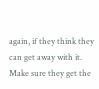again, if they think they can get away with it. Make sure they get the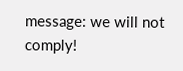message: we will not comply!